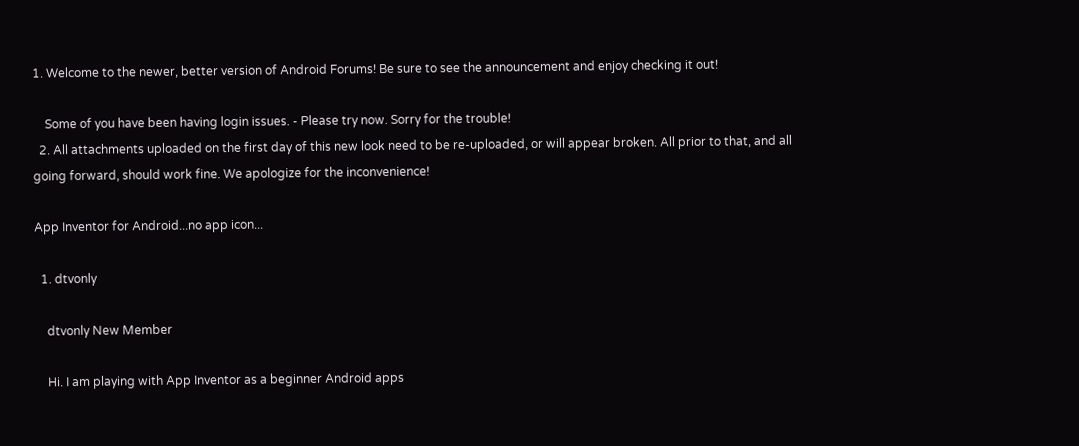1. Welcome to the newer, better version of Android Forums! Be sure to see the announcement and enjoy checking it out!

    Some of you have been having login issues. - Please try now. Sorry for the trouble!
  2. All attachments uploaded on the first day of this new look need to be re-uploaded, or will appear broken. All prior to that, and all going forward, should work fine. We apologize for the inconvenience!

App Inventor for Android...no app icon...

  1. dtvonly

    dtvonly New Member

    Hi. I am playing with App Inventor as a beginner Android apps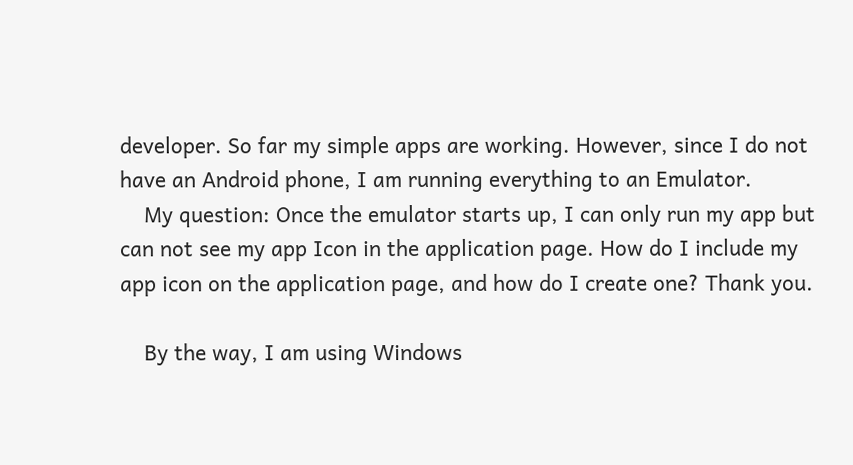developer. So far my simple apps are working. However, since I do not have an Android phone, I am running everything to an Emulator.
    My question: Once the emulator starts up, I can only run my app but can not see my app Icon in the application page. How do I include my app icon on the application page, and how do I create one? Thank you.

    By the way, I am using Windows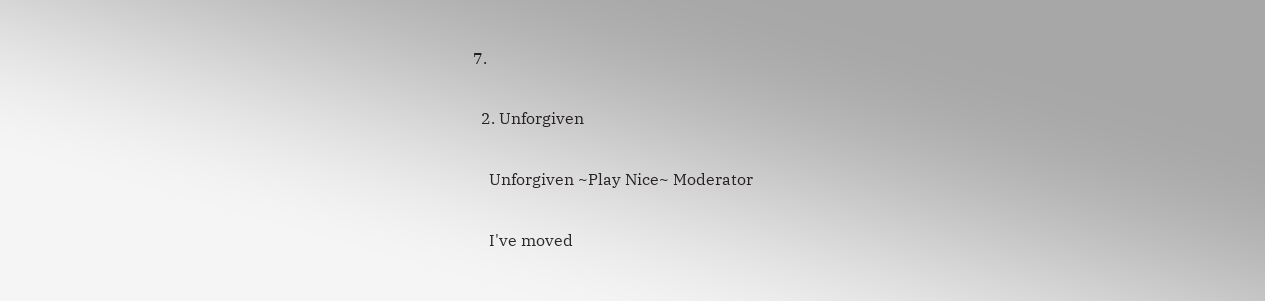7.

  2. Unforgiven

    Unforgiven ~Play Nice~ Moderator

    I've moved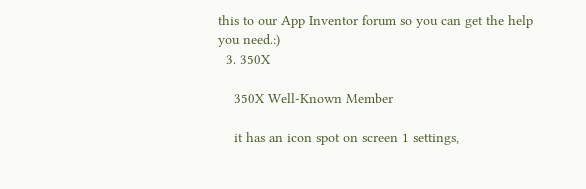this to our App Inventor forum so you can get the help you need.:)
  3. 350X

    350X Well-Known Member

    it has an icon spot on screen 1 settings,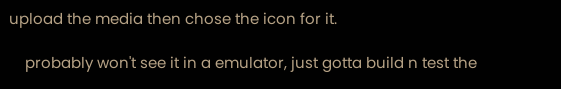upload the media then chose the icon for it.

    probably won't see it in a emulator, just gotta build n test the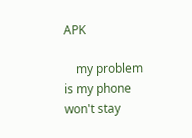APK

    my problem is my phone won't stay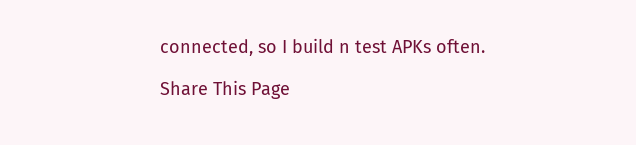connected, so I build n test APKs often.

Share This Page